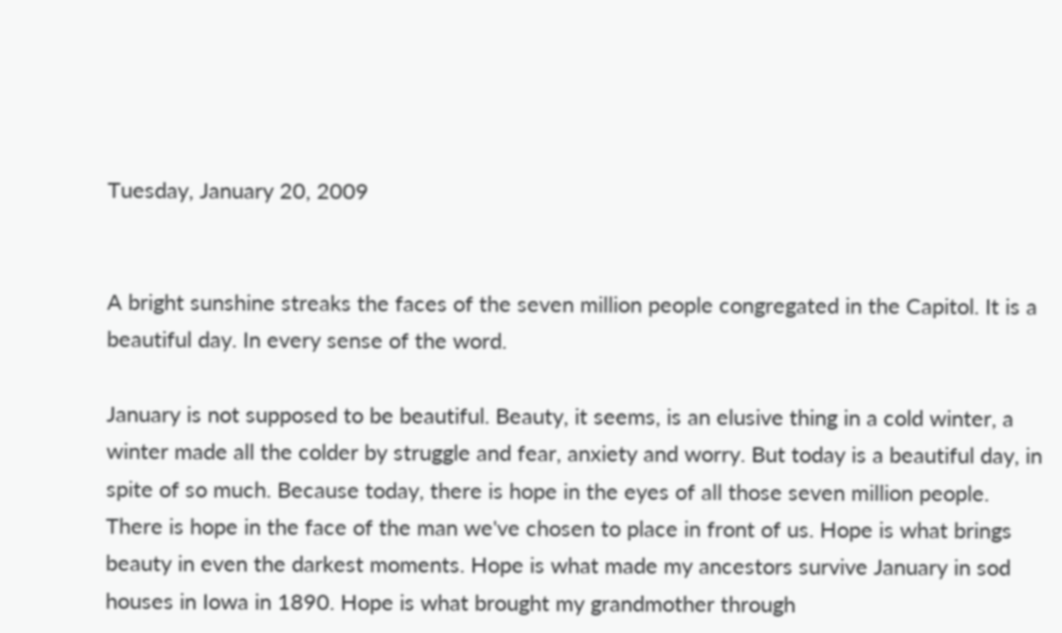Tuesday, January 20, 2009


A bright sunshine streaks the faces of the seven million people congregated in the Capitol. It is a beautiful day. In every sense of the word.

January is not supposed to be beautiful. Beauty, it seems, is an elusive thing in a cold winter, a winter made all the colder by struggle and fear, anxiety and worry. But today is a beautiful day, in spite of so much. Because today, there is hope in the eyes of all those seven million people. There is hope in the face of the man we've chosen to place in front of us. Hope is what brings beauty in even the darkest moments. Hope is what made my ancestors survive January in sod houses in Iowa in 1890. Hope is what brought my grandmother through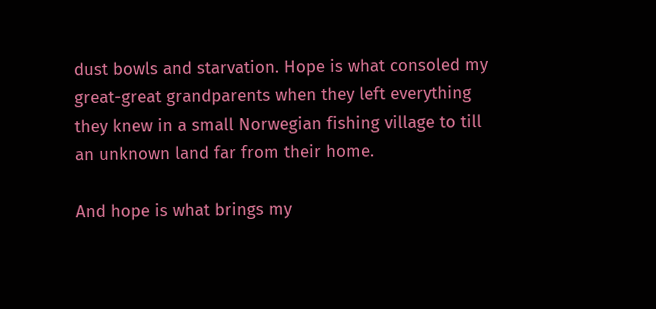dust bowls and starvation. Hope is what consoled my great-great grandparents when they left everything they knew in a small Norwegian fishing village to till an unknown land far from their home.

And hope is what brings my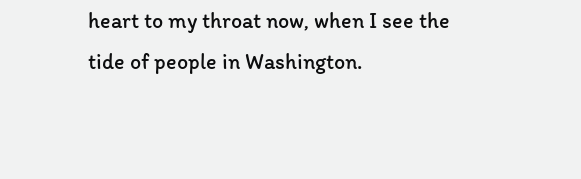heart to my throat now, when I see the tide of people in Washington.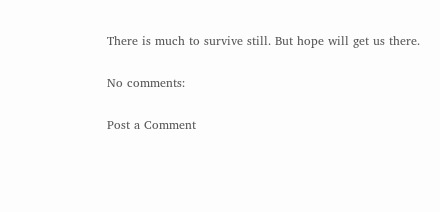There is much to survive still. But hope will get us there.

No comments:

Post a Comment